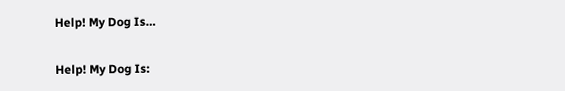Help! My Dog Is…

Help! My Dog Is: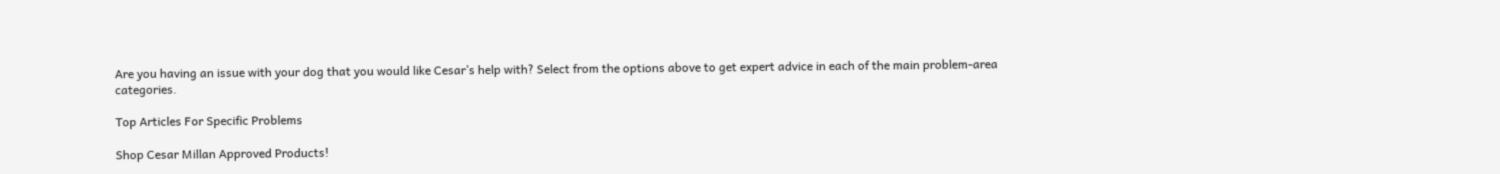Are you having an issue with your dog that you would like Cesar’s help with? Select from the options above to get expert advice in each of the main problem-area categories.

Top Articles For Specific Problems

Shop Cesar Millan Approved Products!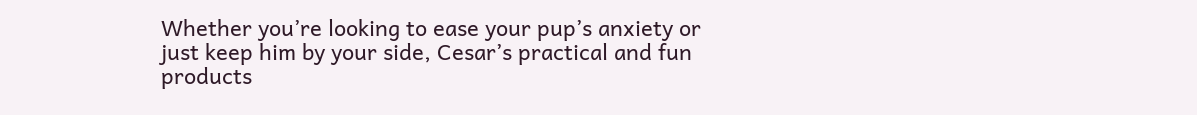Whether you’re looking to ease your pup’s anxiety or just keep him by your side, Cesar’s practical and fun products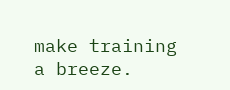make training a breeze.